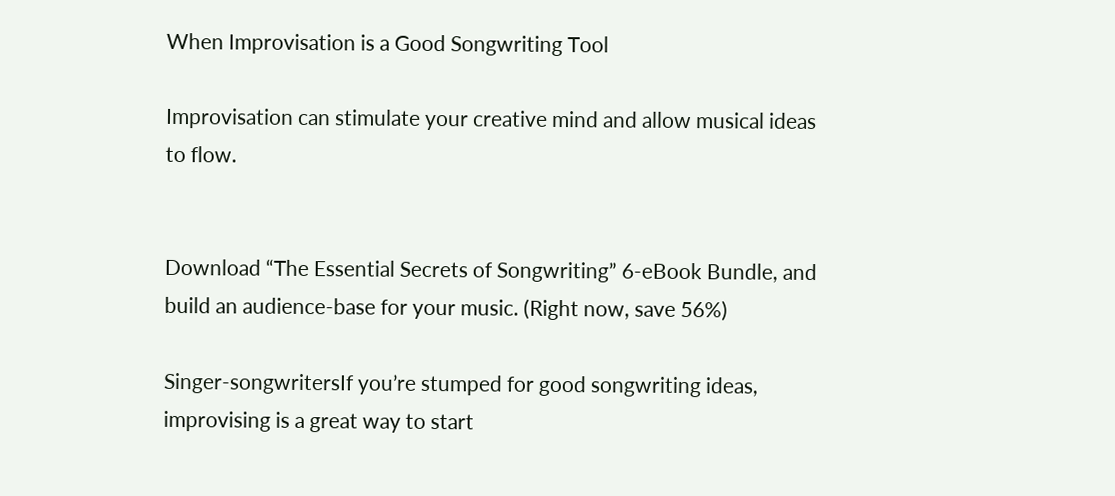When Improvisation is a Good Songwriting Tool

Improvisation can stimulate your creative mind and allow musical ideas to flow.


Download “The Essential Secrets of Songwriting” 6-eBook Bundle, and build an audience-base for your music. (Right now, save 56%)

Singer-songwritersIf you’re stumped for good songwriting ideas, improvising is a great way to start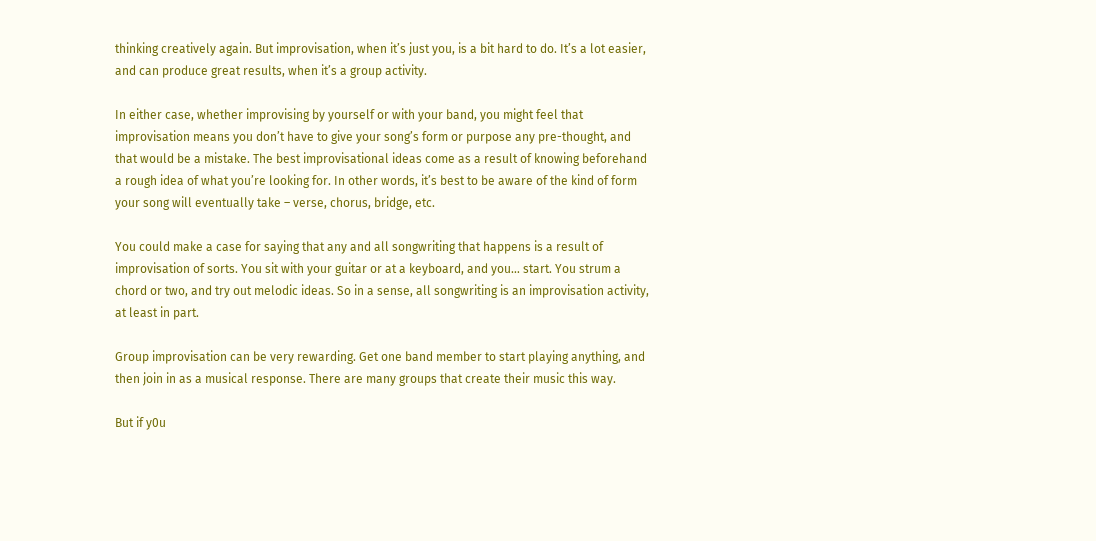thinking creatively again. But improvisation, when it’s just you, is a bit hard to do. It’s a lot easier, and can produce great results, when it’s a group activity.

In either case, whether improvising by yourself or with your band, you might feel that improvisation means you don’t have to give your song’s form or purpose any pre-thought, and that would be a mistake. The best improvisational ideas come as a result of knowing beforehand a rough idea of what you’re looking for. In other words, it’s best to be aware of the kind of form your song will eventually take – verse, chorus, bridge, etc.

You could make a case for saying that any and all songwriting that happens is a result of improvisation of sorts. You sit with your guitar or at a keyboard, and you… start. You strum a chord or two, and try out melodic ideas. So in a sense, all songwriting is an improvisation activity, at least in part.

Group improvisation can be very rewarding. Get one band member to start playing anything, and then join in as a musical response. There are many groups that create their music this way.

But if y0u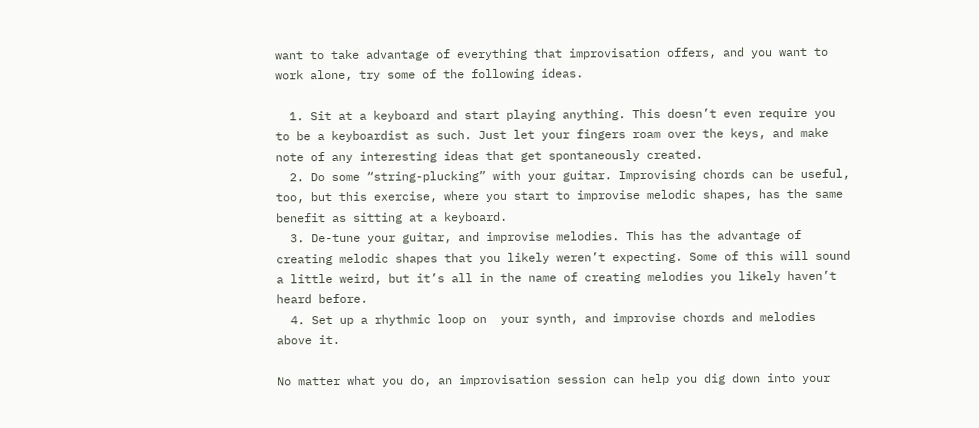want to take advantage of everything that improvisation offers, and you want to work alone, try some of the following ideas.

  1. Sit at a keyboard and start playing anything. This doesn’t even require you to be a keyboardist as such. Just let your fingers roam over the keys, and make note of any interesting ideas that get spontaneously created.
  2. Do some “string-plucking” with your guitar. Improvising chords can be useful, too, but this exercise, where you start to improvise melodic shapes, has the same benefit as sitting at a keyboard.
  3. De-tune your guitar, and improvise melodies. This has the advantage of creating melodic shapes that you likely weren’t expecting. Some of this will sound a little weird, but it’s all in the name of creating melodies you likely haven’t heard before.
  4. Set up a rhythmic loop on  your synth, and improvise chords and melodies above it.

No matter what you do, an improvisation session can help you dig down into your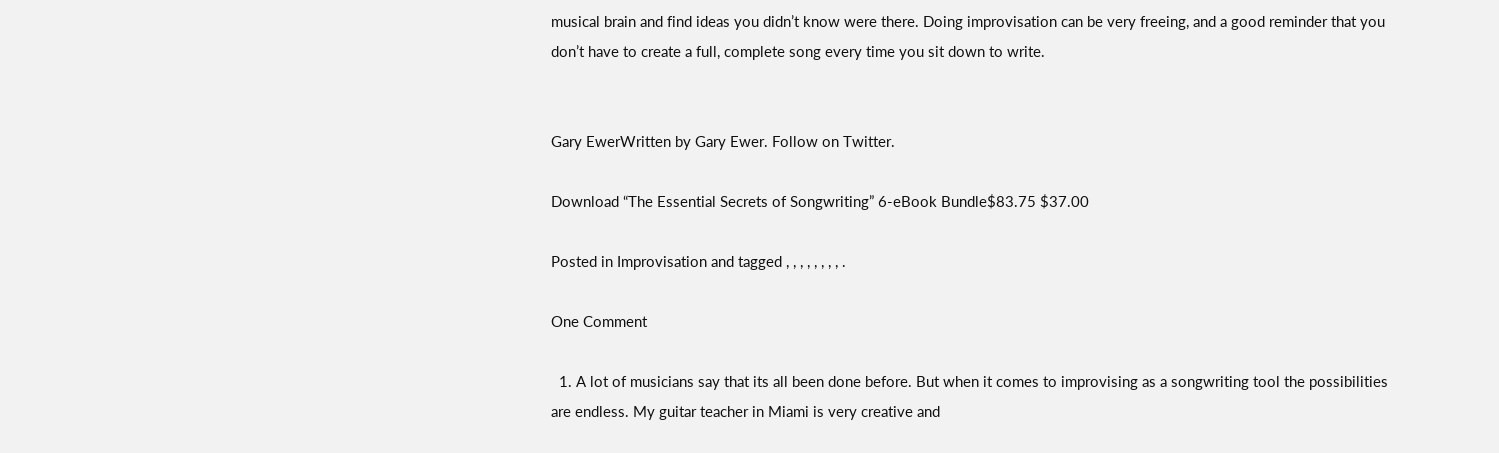musical brain and find ideas you didn’t know were there. Doing improvisation can be very freeing, and a good reminder that you don’t have to create a full, complete song every time you sit down to write.


Gary EwerWritten by Gary Ewer. Follow on Twitter.

Download “The Essential Secrets of Songwriting” 6-eBook Bundle$83.75 $37.00

Posted in Improvisation and tagged , , , , , , , , .

One Comment

  1. A lot of musicians say that its all been done before. But when it comes to improvising as a songwriting tool the possibilities are endless. My guitar teacher in Miami is very creative and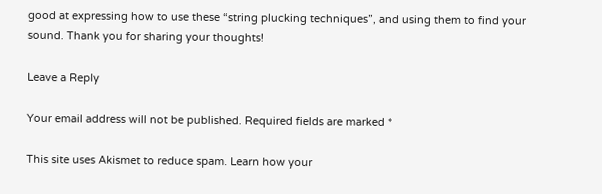good at expressing how to use these “string plucking techniques”, and using them to find your sound. Thank you for sharing your thoughts!

Leave a Reply

Your email address will not be published. Required fields are marked *

This site uses Akismet to reduce spam. Learn how your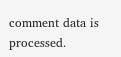comment data is processed.